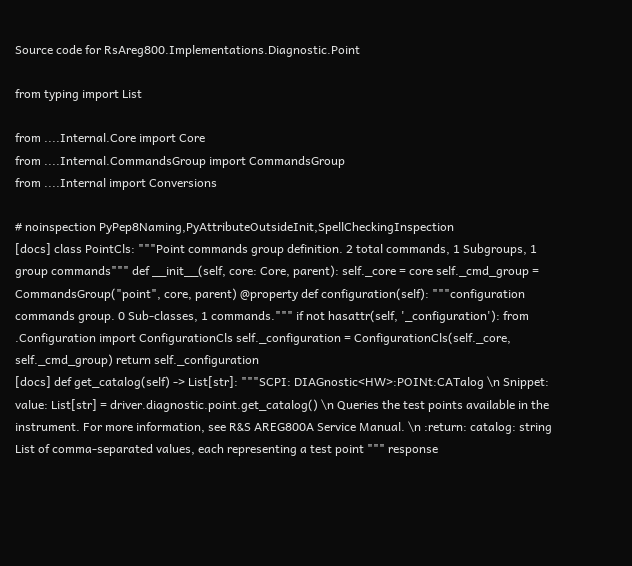Source code for RsAreg800.Implementations.Diagnostic.Point

from typing import List

from ....Internal.Core import Core
from ....Internal.CommandsGroup import CommandsGroup
from ....Internal import Conversions

# noinspection PyPep8Naming,PyAttributeOutsideInit,SpellCheckingInspection
[docs] class PointCls: """Point commands group definition. 2 total commands, 1 Subgroups, 1 group commands""" def __init__(self, core: Core, parent): self._core = core self._cmd_group = CommandsGroup("point", core, parent) @property def configuration(self): """configuration commands group. 0 Sub-classes, 1 commands.""" if not hasattr(self, '_configuration'): from .Configuration import ConfigurationCls self._configuration = ConfigurationCls(self._core, self._cmd_group) return self._configuration
[docs] def get_catalog(self) -> List[str]: """SCPI: DIAGnostic<HW>:POINt:CATalog \n Snippet: value: List[str] = driver.diagnostic.point.get_catalog() \n Queries the test points available in the instrument. For more information, see R&S AREG800A Service Manual. \n :return: catalog: string List of comma-separated values, each representing a test point """ response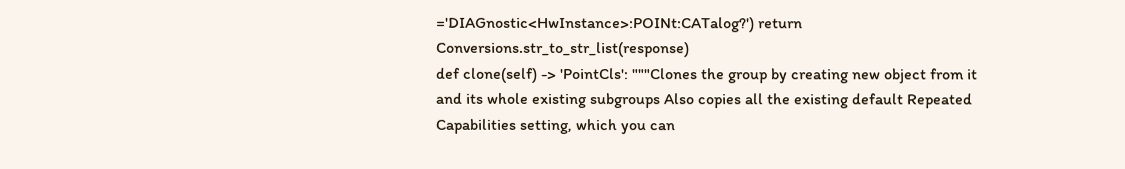='DIAGnostic<HwInstance>:POINt:CATalog?') return Conversions.str_to_str_list(response)
def clone(self) -> 'PointCls': """Clones the group by creating new object from it and its whole existing subgroups Also copies all the existing default Repeated Capabilities setting, which you can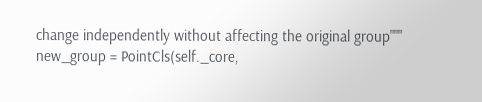change independently without affecting the original group""" new_group = PointCls(self._core,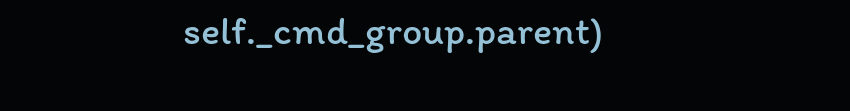self._cmd_group.parent)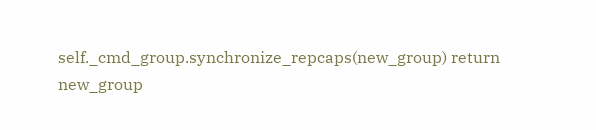self._cmd_group.synchronize_repcaps(new_group) return new_group